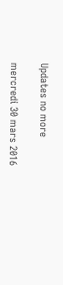Updates no more

mercredi 30 mars 2016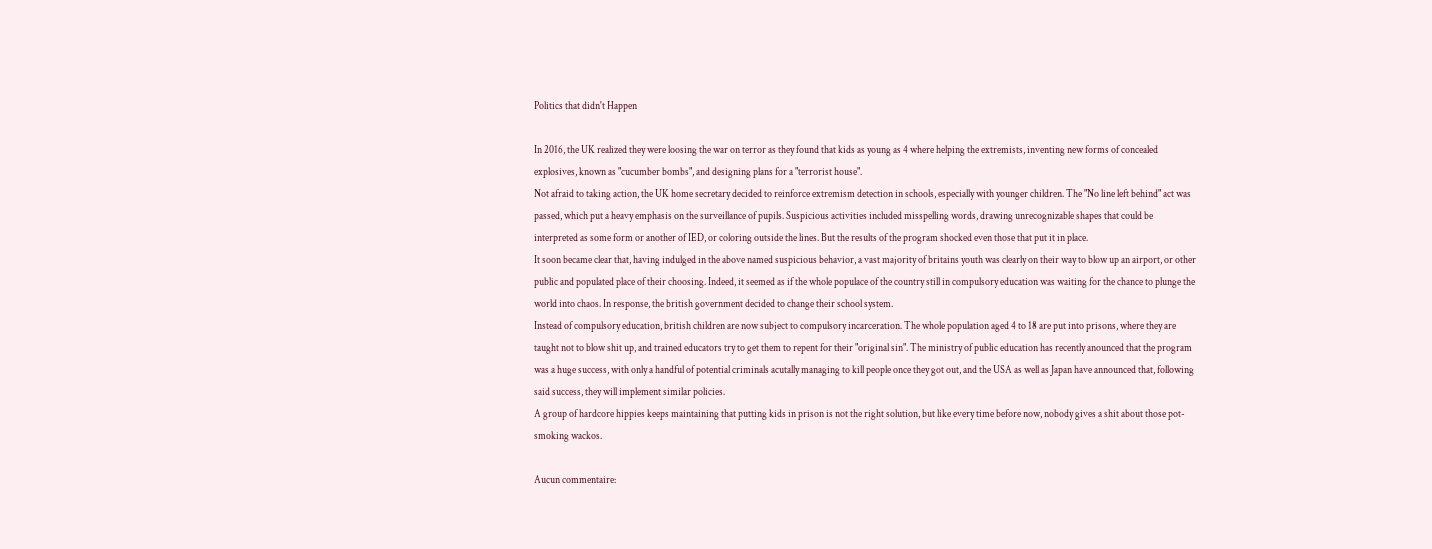Politics that didn't Happen

In 2016, the UK realized they were loosing the war on terror as they found that kids as young as 4 where helping the extremists, inventing new forms of concealed explosives, known as "cucumber bombs", and designing plans for a "terrorist house".
Not afraid to taking action, the UK home secretary decided to reinforce extremism detection in schools, especially with younger children. The "No line left behind" act was passed, which put a heavy emphasis on the surveillance of pupils. Suspicious activities included misspelling words, drawing unrecognizable shapes that could be interpreted as some form or another of IED, or coloring outside the lines. But the results of the program shocked even those that put it in place.
It soon became clear that, having indulged in the above named suspicious behavior, a vast majority of britains youth was clearly on their way to blow up an airport, or other public and populated place of their choosing. Indeed, it seemed as if the whole populace of the country still in compulsory education was waiting for the chance to plunge the world into chaos. In response, the british government decided to change their school system.
Instead of compulsory education, british children are now subject to compulsory incarceration. The whole population aged 4 to 18 are put into prisons, where they are taught not to blow shit up, and trained educators try to get them to repent for their "original sin". The ministry of public education has recently anounced that the program was a huge success, with only a handful of potential criminals acutally managing to kill people once they got out, and the USA as well as Japan have announced that, following said success, they will implement similar policies.
A group of hardcore hippies keeps maintaining that putting kids in prison is not the right solution, but like every time before now, nobody gives a shit about those pot-smoking wackos.

Aucun commentaire: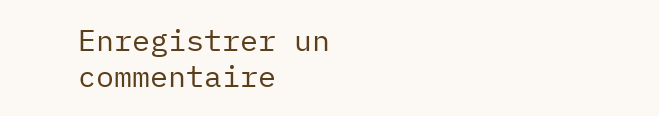Enregistrer un commentaire